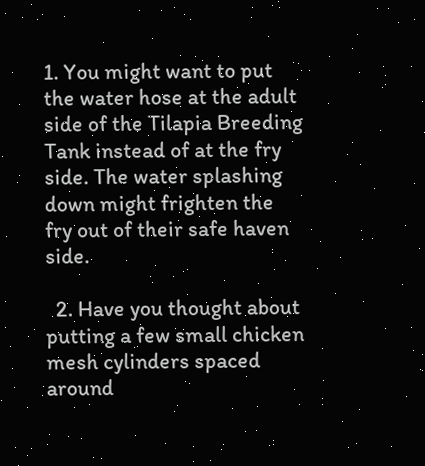1. You might want to put the water hose at the adult side of the Tilapia Breeding Tank instead of at the fry side. The water splashing down might frighten the fry out of their safe haven side.

  2. Have you thought about putting a few small chicken mesh cylinders spaced around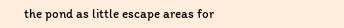the pond as little escape areas for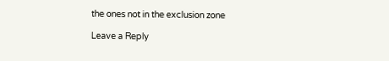the ones not in the exclusion zone

Leave a Reply